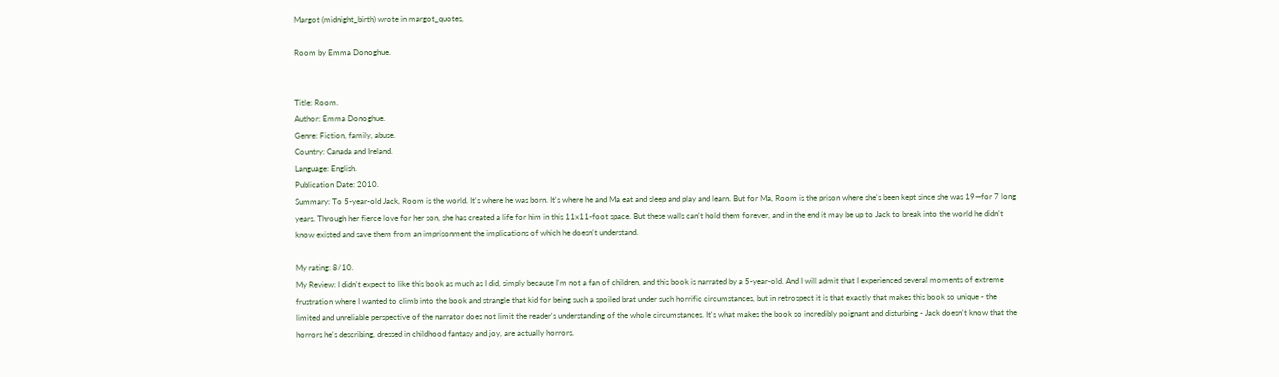Margot (midnight_birth) wrote in margot_quotes,

Room by Emma Donoghue.


Title: Room.
Author: Emma Donoghue.
Genre: Fiction, family, abuse.
Country: Canada and Ireland.
Language: English.
Publication Date: 2010.
Summary: To 5-year-old Jack, Room is the world. It's where he was born. It's where he and Ma eat and sleep and play and learn. But for Ma, Room is the prison where she's been kept since she was 19—for 7 long years. Through her fierce love for her son, she has created a life for him in this 11x11-foot space. But these walls can't hold them forever, and in the end it may be up to Jack to break into the world he didn't know existed and save them from an imprisonment the implications of which he doesn't understand.

My rating: 8/10.
My Review: I didn't expect to like this book as much as I did, simply because I'm not a fan of children, and this book is narrated by a 5-year-old. And I will admit that I experienced several moments of extreme frustration where I wanted to climb into the book and strangle that kid for being such a spoiled brat under such horrific circumstances, but in retrospect it is that exactly that makes this book so unique - the limited and unreliable perspective of the narrator does not limit the reader's understanding of the whole circumstances. It's what makes the book so incredibly poignant and disturbing - Jack doesn't know that the horrors he's describing, dressed in childhood fantasy and joy, are actually horrors.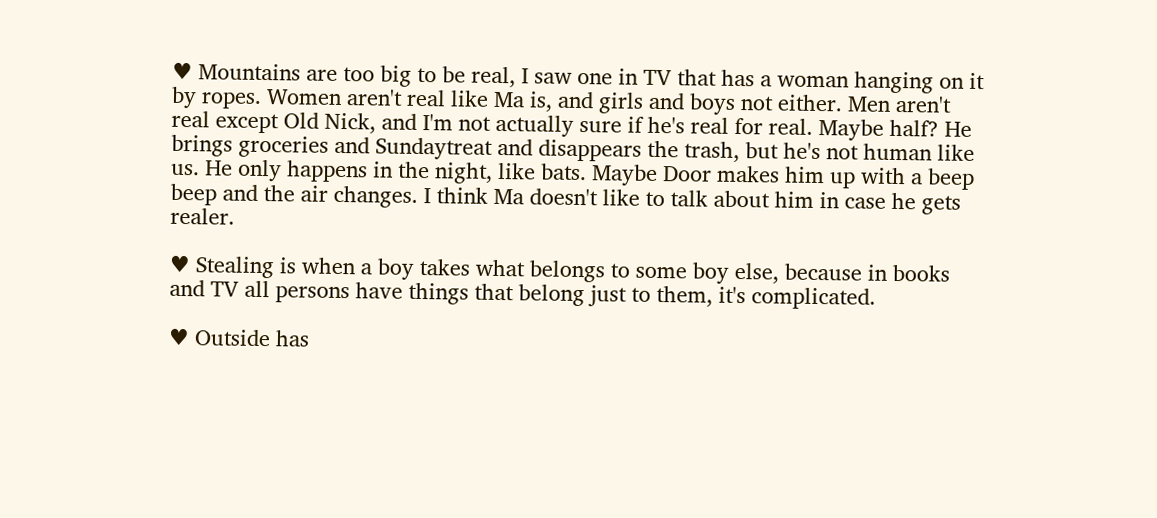♥ Mountains are too big to be real, I saw one in TV that has a woman hanging on it by ropes. Women aren't real like Ma is, and girls and boys not either. Men aren't real except Old Nick, and I'm not actually sure if he's real for real. Maybe half? He brings groceries and Sundaytreat and disappears the trash, but he's not human like us. He only happens in the night, like bats. Maybe Door makes him up with a beep beep and the air changes. I think Ma doesn't like to talk about him in case he gets realer.

♥ Stealing is when a boy takes what belongs to some boy else, because in books and TV all persons have things that belong just to them, it's complicated.

♥ Outside has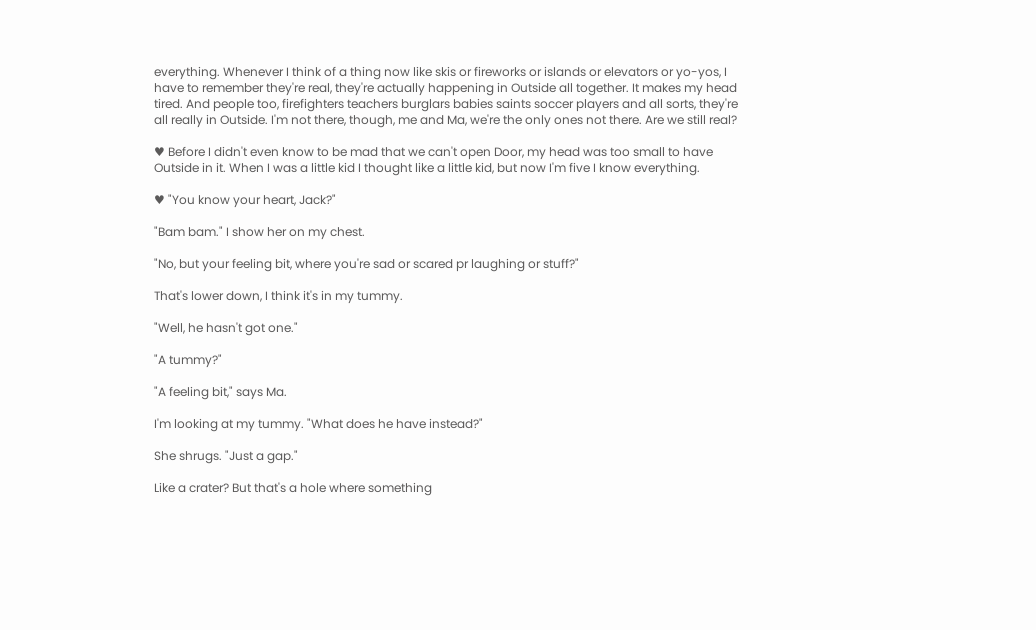everything. Whenever I think of a thing now like skis or fireworks or islands or elevators or yo-yos, I have to remember they're real, they're actually happening in Outside all together. It makes my head tired. And people too, firefighters teachers burglars babies saints soccer players and all sorts, they're all really in Outside. I'm not there, though, me and Ma, we're the only ones not there. Are we still real?

♥ Before I didn't even know to be mad that we can't open Door, my head was too small to have Outside in it. When I was a little kid I thought like a little kid, but now I'm five I know everything.

♥ "You know your heart, Jack?"

"Bam bam." I show her on my chest.

"No, but your feeling bit, where you're sad or scared pr laughing or stuff?"

That's lower down, I think it's in my tummy.

"Well, he hasn't got one."

"A tummy?"

"A feeling bit," says Ma.

I'm looking at my tummy. "What does he have instead?"

She shrugs. "Just a gap."

Like a crater? But that's a hole where something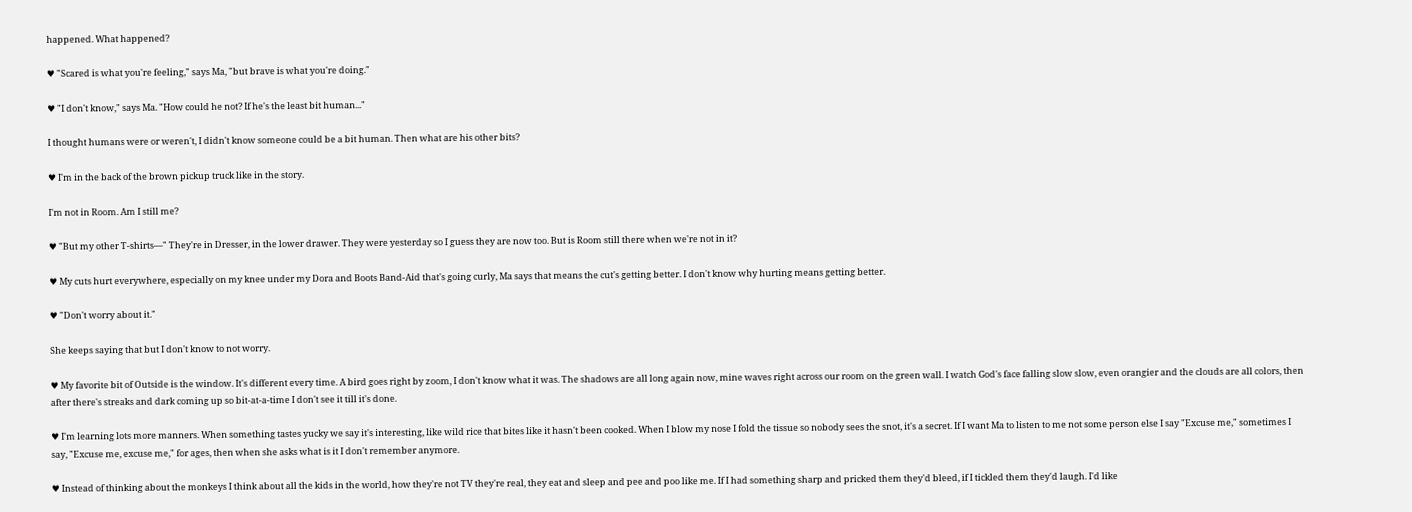happened. What happened?

♥ "Scared is what you're feeling," says Ma, "but brave is what you're doing."

♥ "I don't know," says Ma. "How could he not? If he's the least bit human..."

I thought humans were or weren't, I didn't know someone could be a bit human. Then what are his other bits?

♥ I'm in the back of the brown pickup truck like in the story.

I'm not in Room. Am I still me?

♥ "But my other T-shirts—" They're in Dresser, in the lower drawer. They were yesterday so I guess they are now too. But is Room still there when we're not in it?

♥ My cuts hurt everywhere, especially on my knee under my Dora and Boots Band-Aid that's going curly, Ma says that means the cut's getting better. I don't know why hurting means getting better.

♥ "Don't worry about it."

She keeps saying that but I don't know to not worry.

♥ My favorite bit of Outside is the window. It's different every time. A bird goes right by zoom, I don't know what it was. The shadows are all long again now, mine waves right across our room on the green wall. I watch God's face falling slow slow, even orangier and the clouds are all colors, then after there's streaks and dark coming up so bit-at-a-time I don't see it till it's done.

♥ I'm learning lots more manners. When something tastes yucky we say it's interesting, like wild rice that bites like it hasn't been cooked. When I blow my nose I fold the tissue so nobody sees the snot, it's a secret. If I want Ma to listen to me not some person else I say "Excuse me," sometimes I say, "Excuse me, excuse me," for ages, then when she asks what is it I don't remember anymore.

♥ Instead of thinking about the monkeys I think about all the kids in the world, how they're not TV they're real, they eat and sleep and pee and poo like me. If I had something sharp and pricked them they'd bleed, if I tickled them they'd laugh. I'd like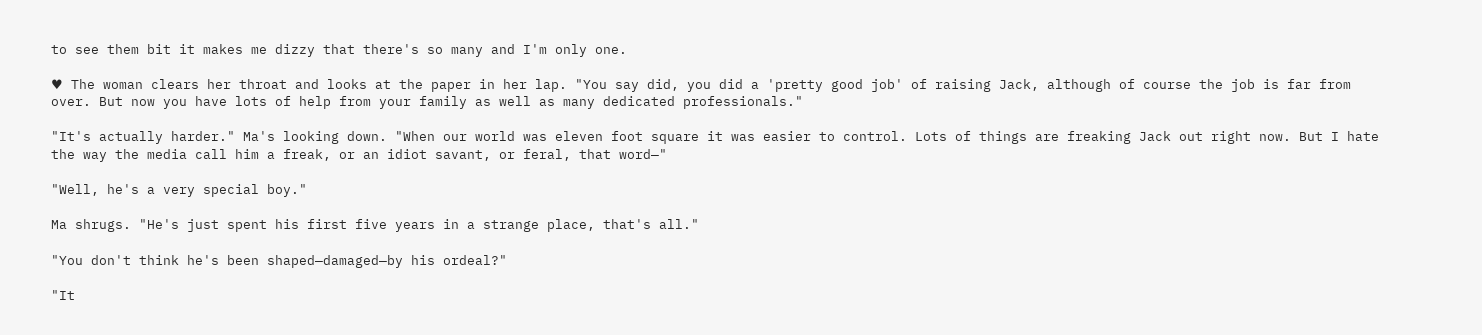to see them bit it makes me dizzy that there's so many and I'm only one.

♥ The woman clears her throat and looks at the paper in her lap. "You say did, you did a 'pretty good job' of raising Jack, although of course the job is far from over. But now you have lots of help from your family as well as many dedicated professionals."

"It's actually harder." Ma's looking down. "When our world was eleven foot square it was easier to control. Lots of things are freaking Jack out right now. But I hate the way the media call him a freak, or an idiot savant, or feral, that word—"

"Well, he's a very special boy."

Ma shrugs. "He's just spent his first five years in a strange place, that's all."

"You don't think he's been shaped—damaged—by his ordeal?"

"It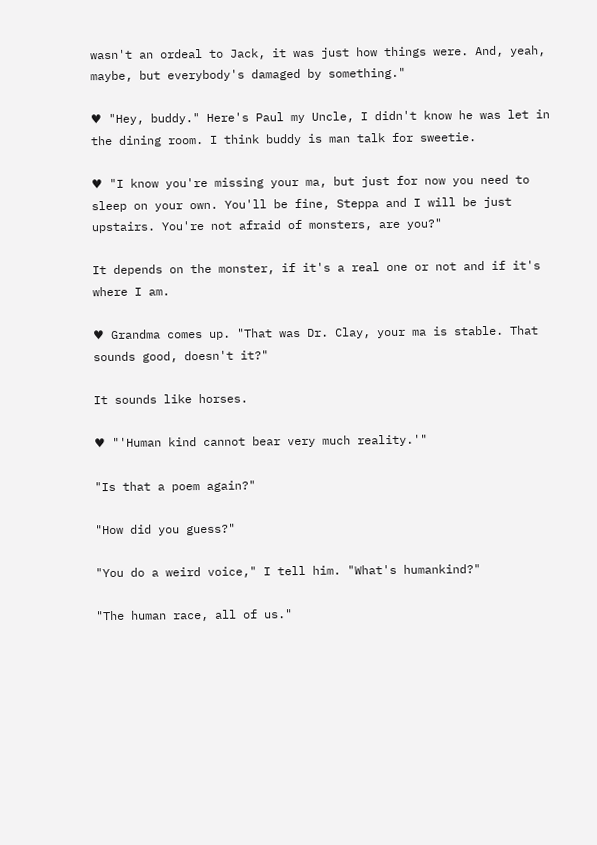wasn't an ordeal to Jack, it was just how things were. And, yeah, maybe, but everybody's damaged by something."

♥ "Hey, buddy." Here's Paul my Uncle, I didn't know he was let in the dining room. I think buddy is man talk for sweetie.

♥ "I know you're missing your ma, but just for now you need to sleep on your own. You'll be fine, Steppa and I will be just upstairs. You're not afraid of monsters, are you?"

It depends on the monster, if it's a real one or not and if it's where I am.

♥ Grandma comes up. "That was Dr. Clay, your ma is stable. That sounds good, doesn't it?"

It sounds like horses.

♥ "'Human kind cannot bear very much reality.'"

"Is that a poem again?"

"How did you guess?"

"You do a weird voice," I tell him. "What's humankind?"

"The human race, all of us."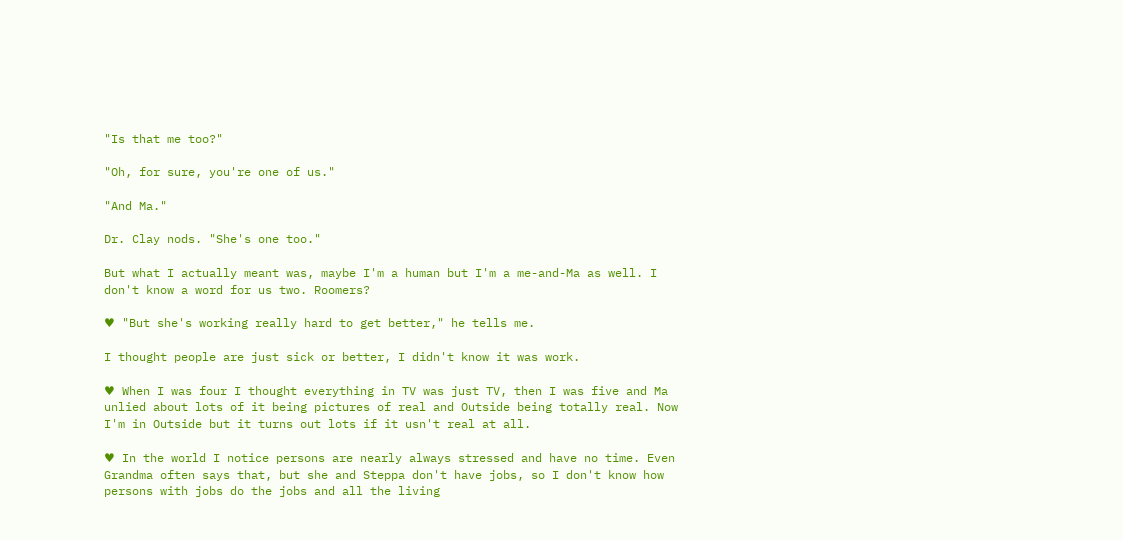"Is that me too?"

"Oh, for sure, you're one of us."

"And Ma."

Dr. Clay nods. "She's one too."

But what I actually meant was, maybe I'm a human but I'm a me-and-Ma as well. I don't know a word for us two. Roomers?

♥ "But she's working really hard to get better," he tells me.

I thought people are just sick or better, I didn't know it was work.

♥ When I was four I thought everything in TV was just TV, then I was five and Ma unlied about lots of it being pictures of real and Outside being totally real. Now I'm in Outside but it turns out lots if it usn't real at all.

♥ In the world I notice persons are nearly always stressed and have no time. Even Grandma often says that, but she and Steppa don't have jobs, so I don't know how persons with jobs do the jobs and all the living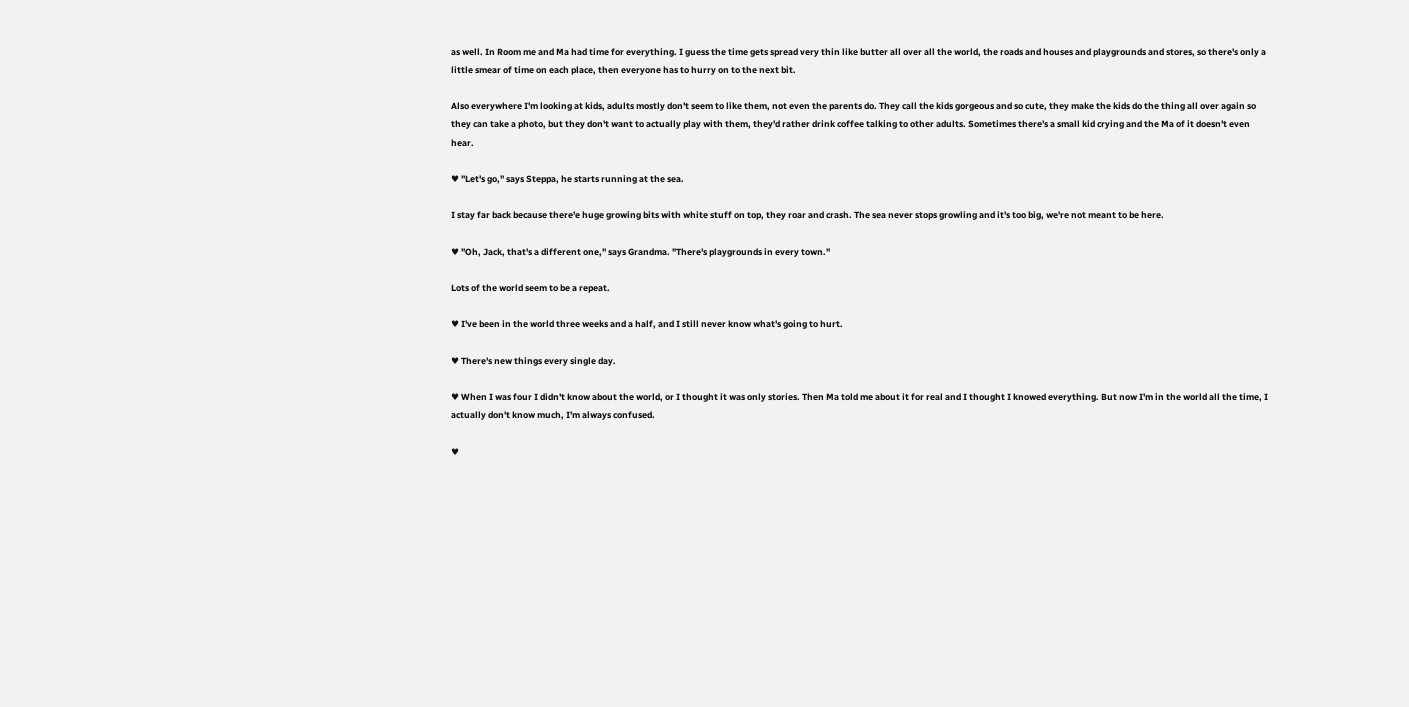as well. In Room me and Ma had time for everything. I guess the time gets spread very thin like butter all over all the world, the roads and houses and playgrounds and stores, so there's only a little smear of time on each place, then everyone has to hurry on to the next bit.

Also everywhere I'm looking at kids, adults mostly don't seem to like them, not even the parents do. They call the kids gorgeous and so cute, they make the kids do the thing all over again so they can take a photo, but they don't want to actually play with them, they'd rather drink coffee talking to other adults. Sometimes there's a small kid crying and the Ma of it doesn't even hear.

♥ "Let's go," says Steppa, he starts running at the sea.

I stay far back because there'e huge growing bits with white stuff on top, they roar and crash. The sea never stops growling and it's too big, we're not meant to be here.

♥ "Oh, Jack, that's a different one," says Grandma. "There's playgrounds in every town."

Lots of the world seem to be a repeat.

♥ I've been in the world three weeks and a half, and I still never know what's going to hurt.

♥ There's new things every single day.

♥ When I was four I didn't know about the world, or I thought it was only stories. Then Ma told me about it for real and I thought I knowed everything. But now I'm in the world all the time, I actually don't know much, I'm always confused.

♥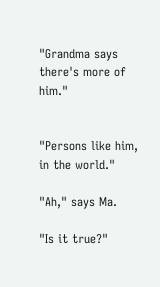"Grandma says there's more of him."


"Persons like him, in the world."

"Ah," says Ma.

"Is it true?"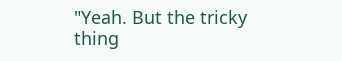"Yeah. But the tricky thing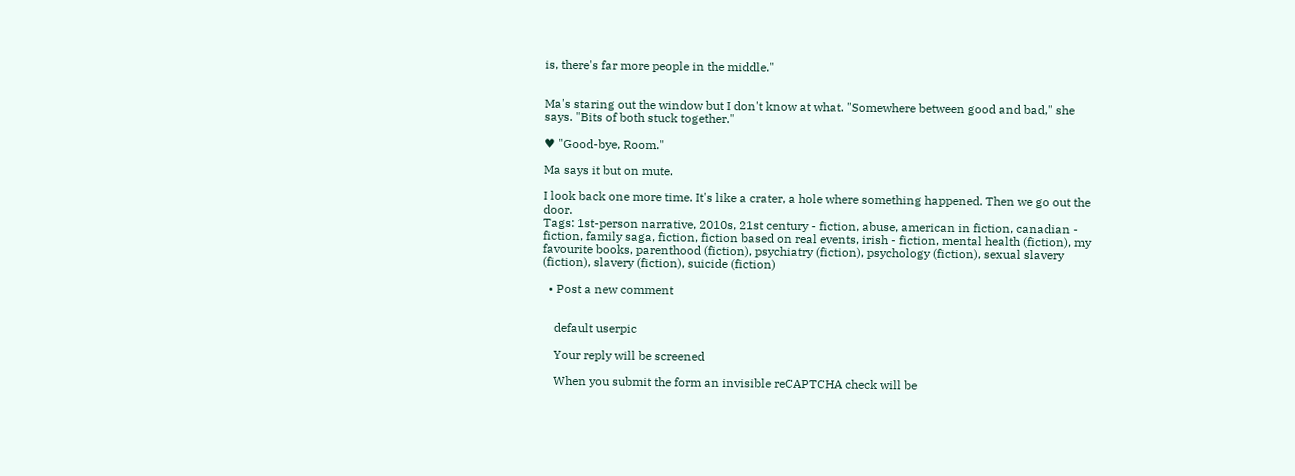is, there's far more people in the middle."


Ma's staring out the window but I don't know at what. "Somewhere between good and bad," she says. "Bits of both stuck together."

♥ "Good-bye, Room."

Ma says it but on mute.

I look back one more time. It's like a crater, a hole where something happened. Then we go out the door.
Tags: 1st-person narrative, 2010s, 21st century - fiction, abuse, american in fiction, canadian - fiction, family saga, fiction, fiction based on real events, irish - fiction, mental health (fiction), my favourite books, parenthood (fiction), psychiatry (fiction), psychology (fiction), sexual slavery (fiction), slavery (fiction), suicide (fiction)

  • Post a new comment


    default userpic

    Your reply will be screened

    When you submit the form an invisible reCAPTCHA check will be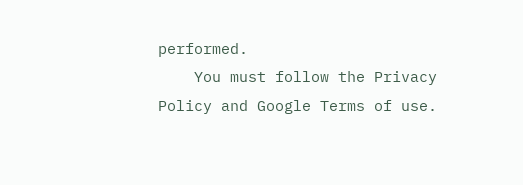performed.
    You must follow the Privacy Policy and Google Terms of use.